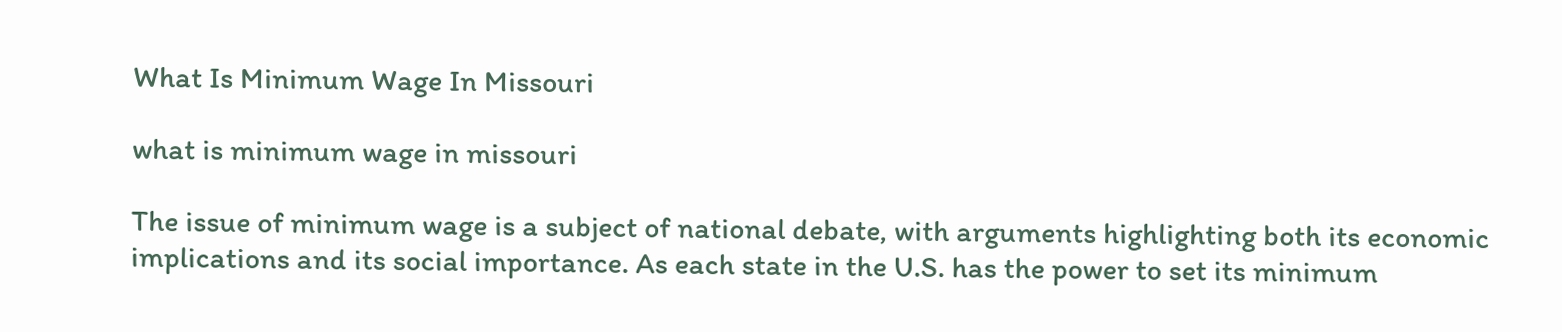What Is Minimum Wage In Missouri

what is minimum wage in missouri

The issue of minimum wage is a subject of national debate, with arguments highlighting both its economic implications and its social importance. As each state in the U.S. has the power to set its minimum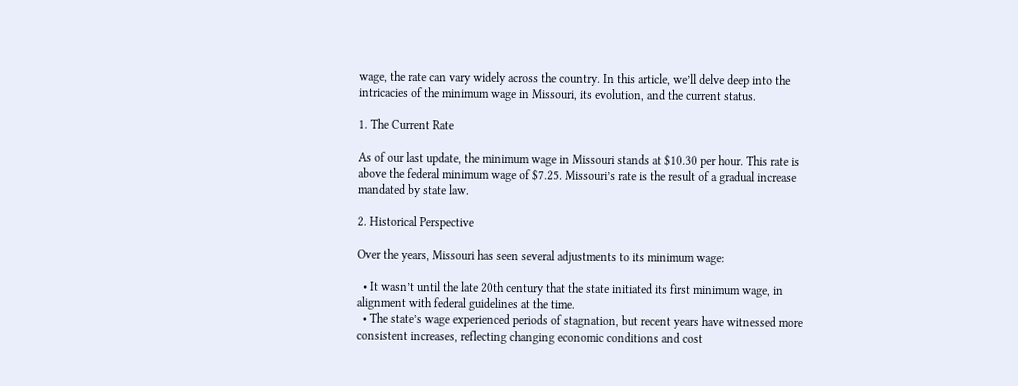wage, the rate can vary widely across the country. In this article, we’ll delve deep into the intricacies of the minimum wage in Missouri, its evolution, and the current status.

1. The Current Rate

As of our last update, the minimum wage in Missouri stands at $10.30 per hour. This rate is above the federal minimum wage of $7.25. Missouri’s rate is the result of a gradual increase mandated by state law.

2. Historical Perspective

Over the years, Missouri has seen several adjustments to its minimum wage:

  • It wasn’t until the late 20th century that the state initiated its first minimum wage, in alignment with federal guidelines at the time.
  • The state’s wage experienced periods of stagnation, but recent years have witnessed more consistent increases, reflecting changing economic conditions and cost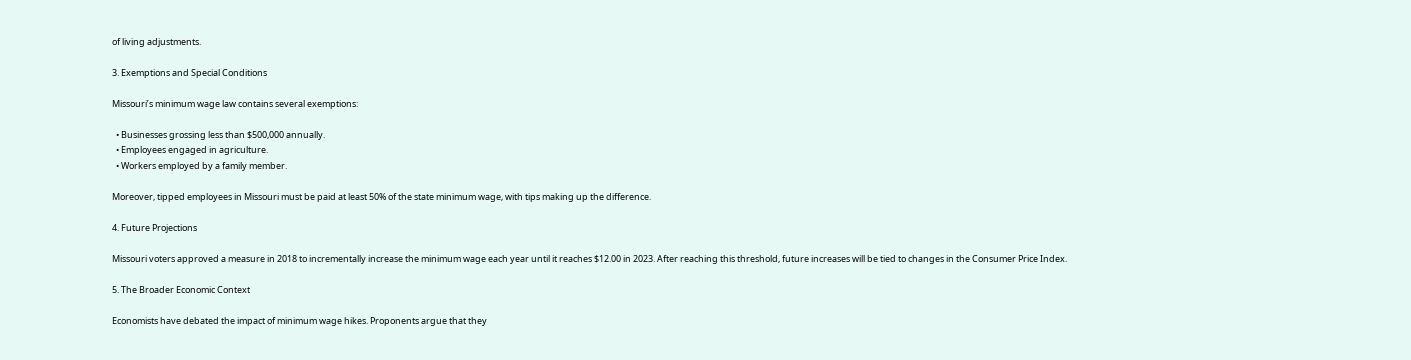of living adjustments.

3. Exemptions and Special Conditions

Missouri’s minimum wage law contains several exemptions:

  • Businesses grossing less than $500,000 annually.
  • Employees engaged in agriculture.
  • Workers employed by a family member.

Moreover, tipped employees in Missouri must be paid at least 50% of the state minimum wage, with tips making up the difference.

4. Future Projections

Missouri voters approved a measure in 2018 to incrementally increase the minimum wage each year until it reaches $12.00 in 2023. After reaching this threshold, future increases will be tied to changes in the Consumer Price Index.

5. The Broader Economic Context

Economists have debated the impact of minimum wage hikes. Proponents argue that they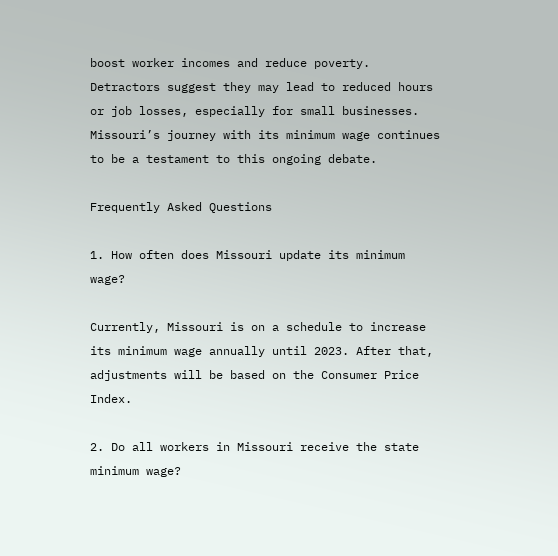boost worker incomes and reduce poverty. Detractors suggest they may lead to reduced hours or job losses, especially for small businesses. Missouri’s journey with its minimum wage continues to be a testament to this ongoing debate.

Frequently Asked Questions

1. How often does Missouri update its minimum wage?

Currently, Missouri is on a schedule to increase its minimum wage annually until 2023. After that, adjustments will be based on the Consumer Price Index.

2. Do all workers in Missouri receive the state minimum wage?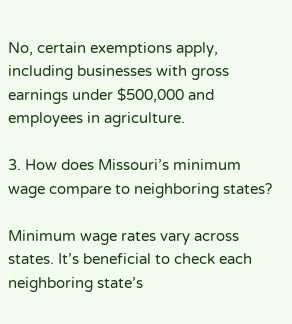No, certain exemptions apply, including businesses with gross earnings under $500,000 and employees in agriculture.

3. How does Missouri’s minimum wage compare to neighboring states?

Minimum wage rates vary across states. It’s beneficial to check each neighboring state’s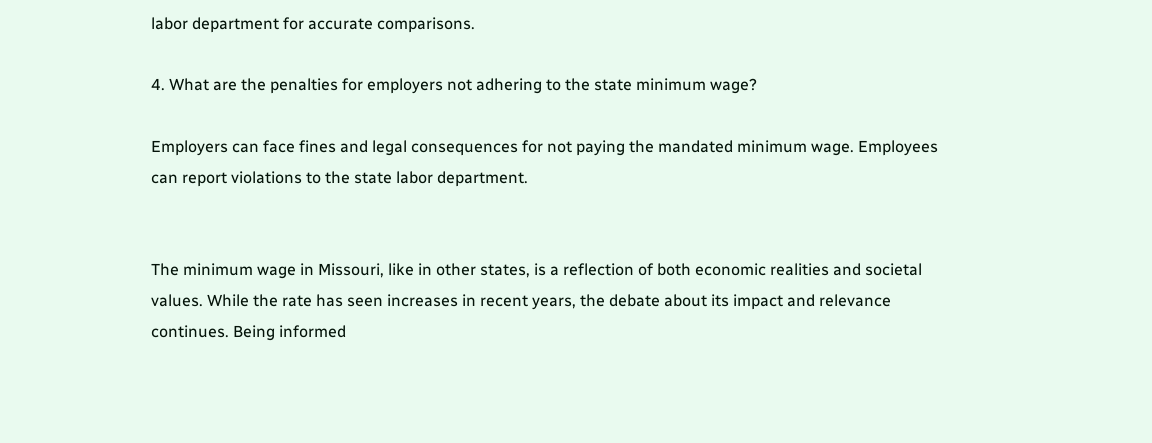labor department for accurate comparisons.

4. What are the penalties for employers not adhering to the state minimum wage?

Employers can face fines and legal consequences for not paying the mandated minimum wage. Employees can report violations to the state labor department.


The minimum wage in Missouri, like in other states, is a reflection of both economic realities and societal values. While the rate has seen increases in recent years, the debate about its impact and relevance continues. Being informed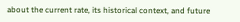about the current rate, its historical context, and future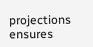projections ensures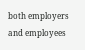both employers and employees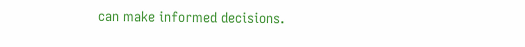can make informed decisions.